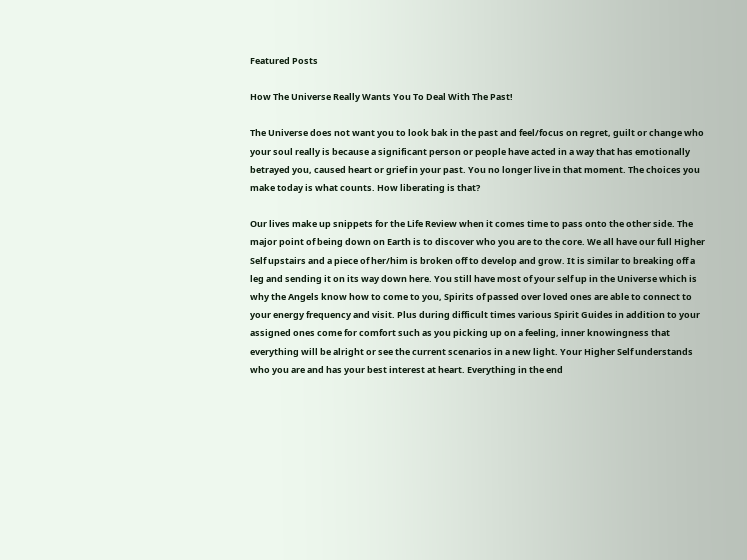Featured Posts

How The Universe Really Wants You To Deal With The Past!

The Universe does not want you to look bak in the past and feel/focus on regret, guilt or change who your soul really is because a significant person or people have acted in a way that has emotionally betrayed you, caused heart or grief in your past. You no longer live in that moment. The choices you make today is what counts. How liberating is that?

Our lives make up snippets for the Life Review when it comes time to pass onto the other side. The major point of being down on Earth is to discover who you are to the core. We all have our full Higher Self upstairs and a piece of her/him is broken off to develop and grow. It is similar to breaking off a leg and sending it on its way down here. You still have most of your self up in the Universe which is why the Angels know how to come to you, Spirits of passed over loved ones are able to connect to your energy frequency and visit. Plus during difficult times various Spirit Guides in addition to your assigned ones come for comfort such as you picking up on a feeling, inner knowingness that everything will be alright or see the current scenarios in a new light. Your Higher Self understands who you are and has your best interest at heart. Everything in the end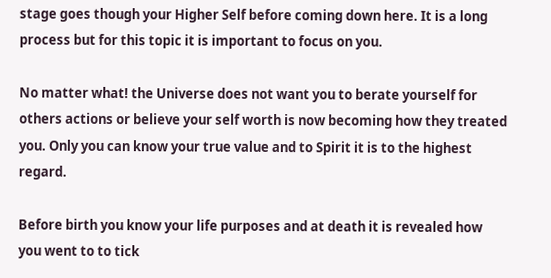stage goes though your Higher Self before coming down here. It is a long process but for this topic it is important to focus on you.

No matter what! the Universe does not want you to berate yourself for others actions or believe your self worth is now becoming how they treated you. Only you can know your true value and to Spirit it is to the highest regard.

Before birth you know your life purposes and at death it is revealed how you went to to tick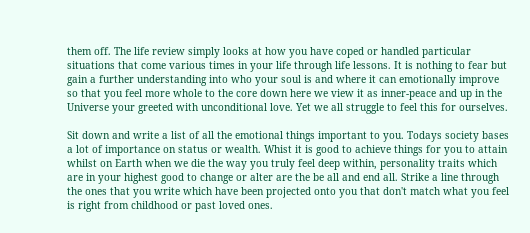them off. The life review simply looks at how you have coped or handled particular situations that come various times in your life through life lessons. It is nothing to fear but gain a further understanding into who your soul is and where it can emotionally improve so that you feel more whole to the core down here we view it as inner-peace and up in the Universe your greeted with unconditional love. Yet we all struggle to feel this for ourselves.

Sit down and write a list of all the emotional things important to you. Todays society bases a lot of importance on status or wealth. Whist it is good to achieve things for you to attain whilst on Earth when we die the way you truly feel deep within, personality traits which are in your highest good to change or alter are the be all and end all. Strike a line through the ones that you write which have been projected onto you that don't match what you feel is right from childhood or past loved ones.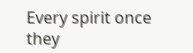Every spirit once they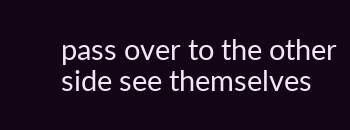pass over to the other side see themselves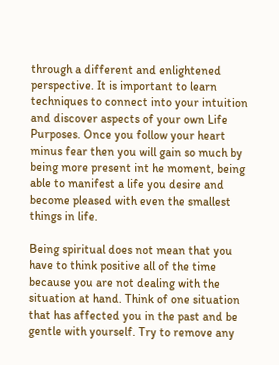through a different and enlightened perspective. It is important to learn techniques to connect into your intuition and discover aspects of your own Life Purposes. Once you follow your heart minus fear then you will gain so much by being more present int he moment, being able to manifest a life you desire and become pleased with even the smallest things in life.

Being spiritual does not mean that you have to think positive all of the time because you are not dealing with the situation at hand. Think of one situation that has affected you in the past and be gentle with yourself. Try to remove any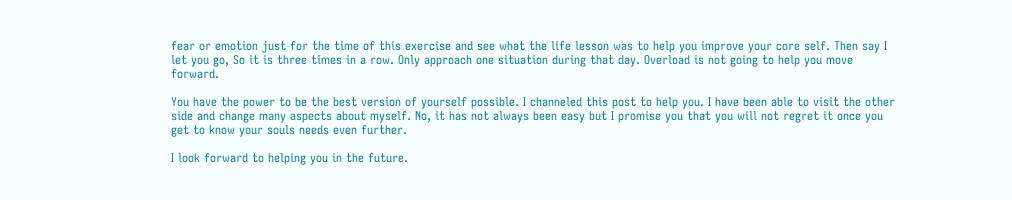fear or emotion just for the time of this exercise and see what the life lesson was to help you improve your core self. Then say I let you go, So it is three times in a row. Only approach one situation during that day. Overload is not going to help you move forward.

You have the power to be the best version of yourself possible. I channeled this post to help you. I have been able to visit the other side and change many aspects about myself. No, it has not always been easy but I promise you that you will not regret it once you get to know your souls needs even further.

I look forward to helping you in the future.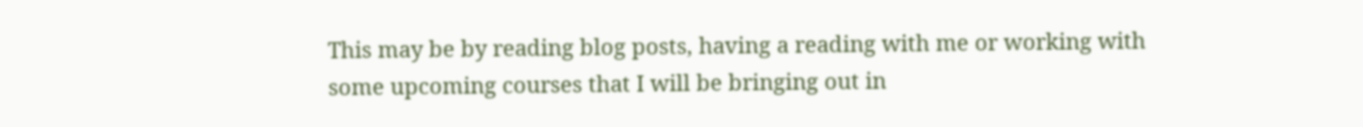This may be by reading blog posts, having a reading with me or working with some upcoming courses that I will be bringing out in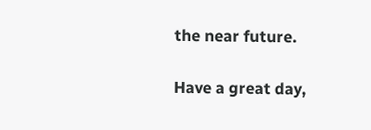the near future.

Have a great day,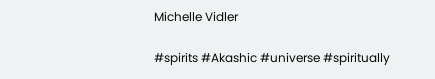Michelle Vidler

#spirits #Akashic #universe #spiritually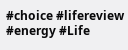#choice #lifereview #energy #Life